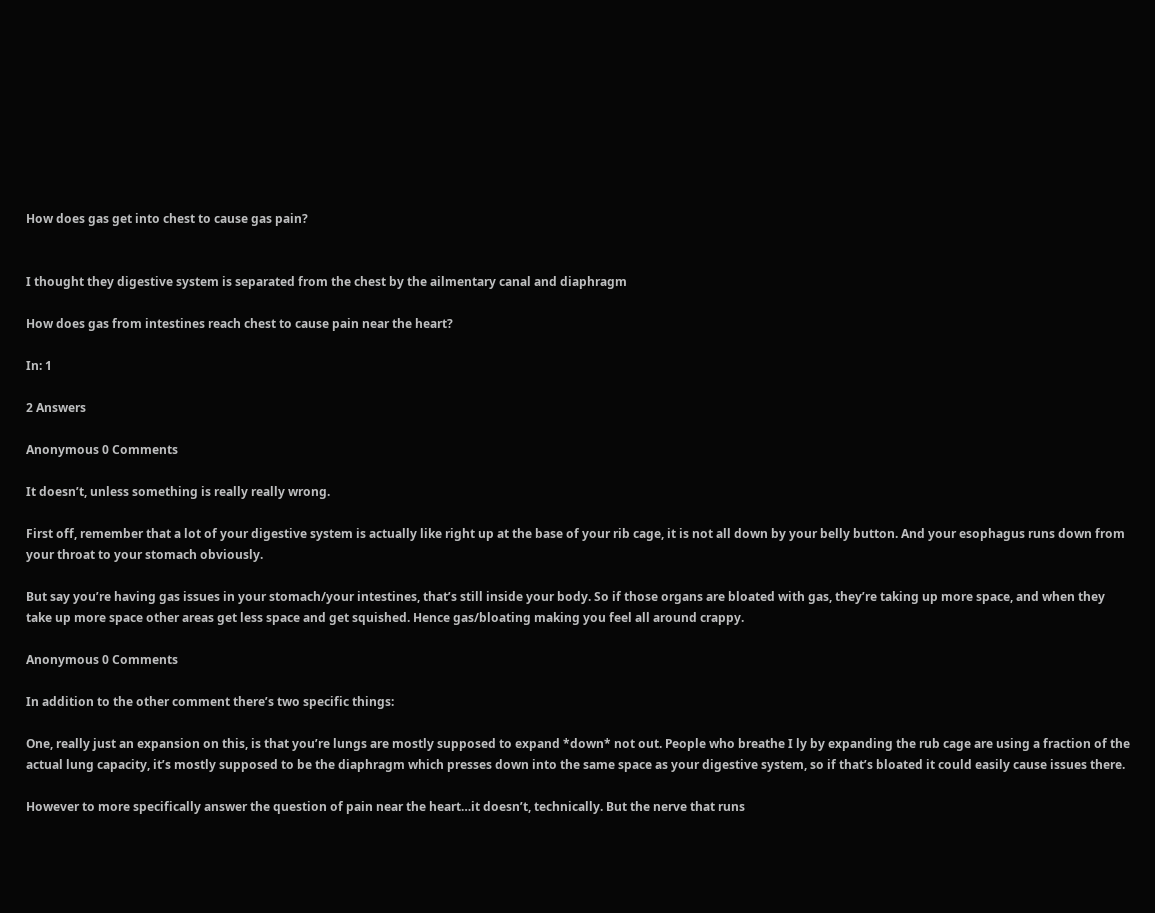How does gas get into chest to cause gas pain?


I thought they digestive system is separated from the chest by the ailmentary canal and diaphragm

How does gas from intestines reach chest to cause pain near the heart?

In: 1

2 Answers

Anonymous 0 Comments

It doesn’t, unless something is really really wrong.

First off, remember that a lot of your digestive system is actually like right up at the base of your rib cage, it is not all down by your belly button. And your esophagus runs down from your throat to your stomach obviously.

But say you’re having gas issues in your stomach/your intestines, that’s still inside your body. So if those organs are bloated with gas, they’re taking up more space, and when they take up more space other areas get less space and get squished. Hence gas/bloating making you feel all around crappy.

Anonymous 0 Comments

In addition to the other comment there’s two specific things:

One, really just an expansion on this, is that you’re lungs are mostly supposed to expand *down* not out. People who breathe I ly by expanding the rub cage are using a fraction of the actual lung capacity, it’s mostly supposed to be the diaphragm which presses down into the same space as your digestive system, so if that’s bloated it could easily cause issues there.

However to more specifically answer the question of pain near the heart…it doesn’t, technically. But the nerve that runs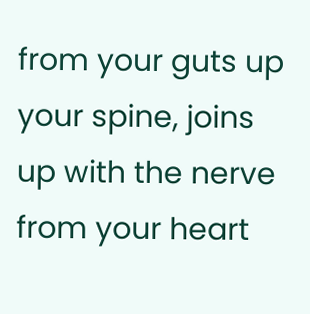from your guts up your spine, joins up with the nerve from your heart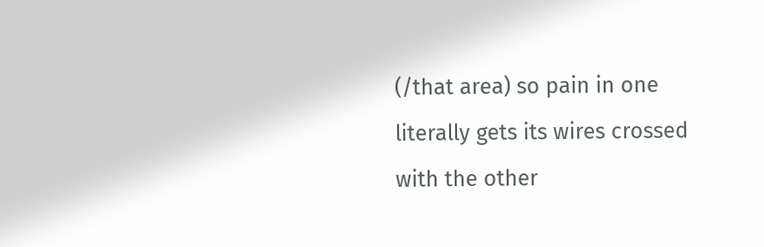(/that area) so pain in one literally gets its wires crossed with the other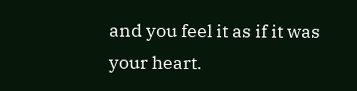and you feel it as if it was your heart.